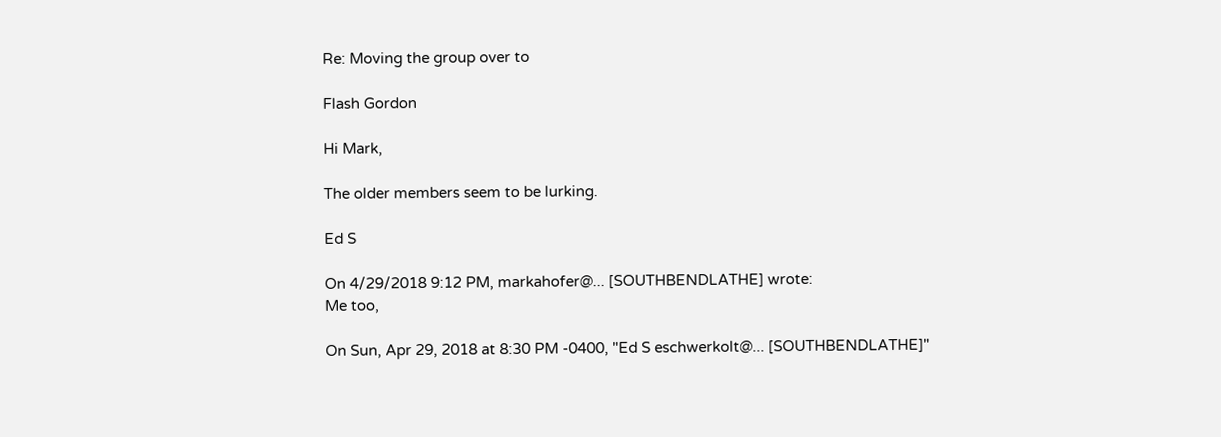Re: Moving the group over to

Flash Gordon

Hi Mark,

The older members seem to be lurking.

Ed S

On 4/29/2018 9:12 PM, markahofer@... [SOUTHBENDLATHE] wrote:
Me too,

On Sun, Apr 29, 2018 at 8:30 PM -0400, "Ed S eschwerkolt@... [SOUTHBENDLATHE]"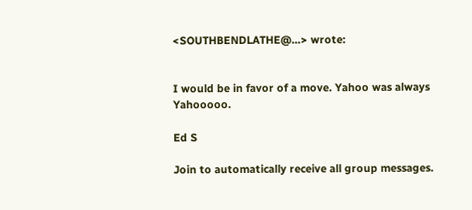<SOUTHBENDLATHE@...> wrote:


I would be in favor of a move. Yahoo was always Yahooooo.

Ed S

Join to automatically receive all group messages.